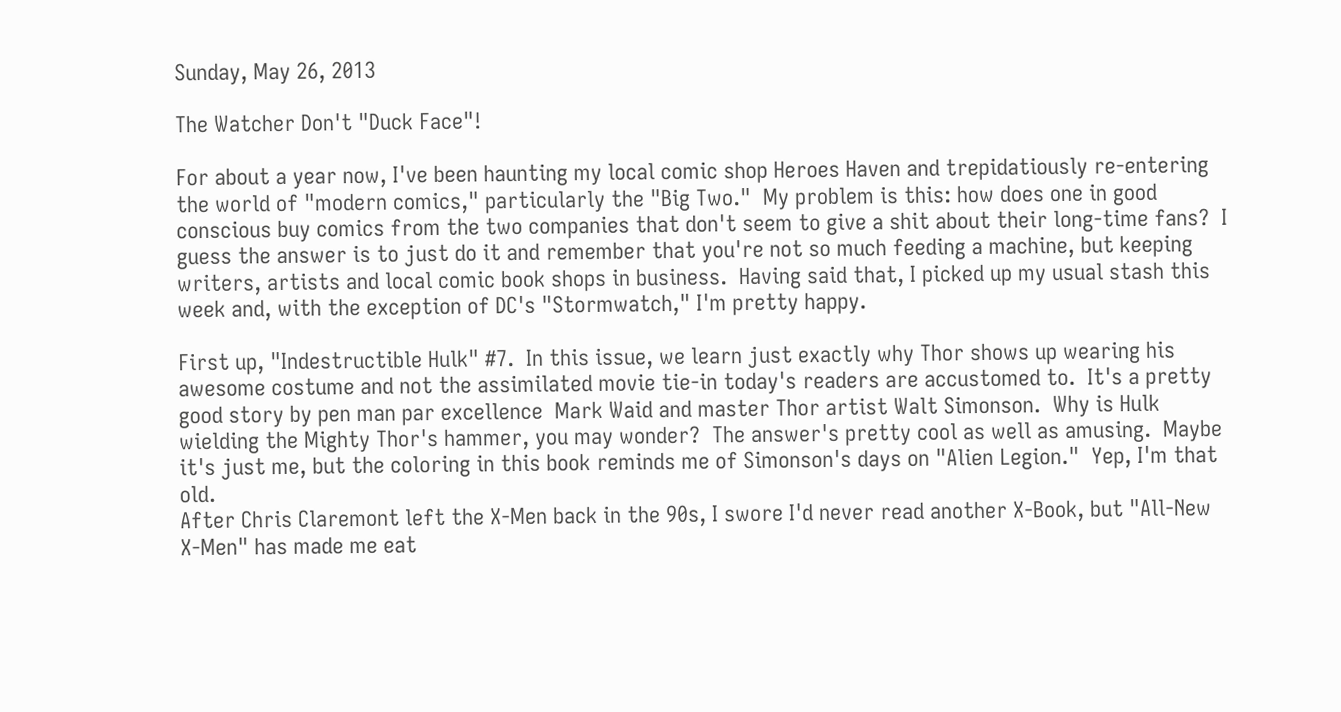Sunday, May 26, 2013

The Watcher Don't "Duck Face"!

For about a year now, I've been haunting my local comic shop Heroes Haven and trepidatiously re-entering the world of "modern comics," particularly the "Big Two."  My problem is this: how does one in good conscious buy comics from the two companies that don't seem to give a shit about their long-time fans?  I guess the answer is to just do it and remember that you're not so much feeding a machine, but keeping writers, artists and local comic book shops in business.  Having said that, I picked up my usual stash this week and, with the exception of DC's "Stormwatch," I'm pretty happy.

First up, "Indestructible Hulk" #7.  In this issue, we learn just exactly why Thor shows up wearing his awesome costume and not the assimilated movie tie-in today's readers are accustomed to.  It's a pretty good story by pen man par excellence  Mark Waid and master Thor artist Walt Simonson.  Why is Hulk wielding the Mighty Thor's hammer, you may wonder?  The answer's pretty cool as well as amusing.  Maybe it's just me, but the coloring in this book reminds me of Simonson's days on "Alien Legion."  Yep, I'm that old.
After Chris Claremont left the X-Men back in the 90s, I swore I'd never read another X-Book, but "All-New X-Men" has made me eat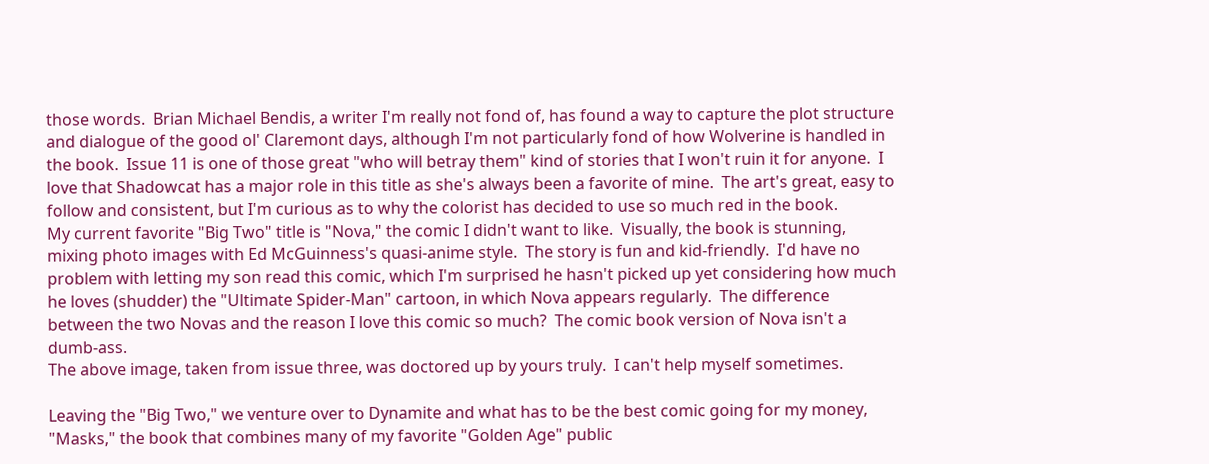those words.  Brian Michael Bendis, a writer I'm really not fond of, has found a way to capture the plot structure and dialogue of the good ol' Claremont days, although I'm not particularly fond of how Wolverine is handled in the book.  Issue 11 is one of those great "who will betray them" kind of stories that I won't ruin it for anyone.  I love that Shadowcat has a major role in this title as she's always been a favorite of mine.  The art's great, easy to follow and consistent, but I'm curious as to why the colorist has decided to use so much red in the book.
My current favorite "Big Two" title is "Nova," the comic I didn't want to like.  Visually, the book is stunning, mixing photo images with Ed McGuinness's quasi-anime style.  The story is fun and kid-friendly.  I'd have no problem with letting my son read this comic, which I'm surprised he hasn't picked up yet considering how much he loves (shudder) the "Ultimate Spider-Man" cartoon, in which Nova appears regularly.  The difference between the two Novas and the reason I love this comic so much?  The comic book version of Nova isn't a dumb-ass.
The above image, taken from issue three, was doctored up by yours truly.  I can't help myself sometimes.

Leaving the "Big Two," we venture over to Dynamite and what has to be the best comic going for my money, "Masks," the book that combines many of my favorite "Golden Age" public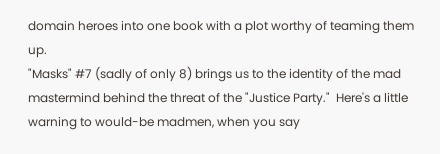domain heroes into one book with a plot worthy of teaming them up.
"Masks" #7 (sadly of only 8) brings us to the identity of the mad mastermind behind the threat of the "Justice Party."  Here's a little warning to would-be madmen, when you say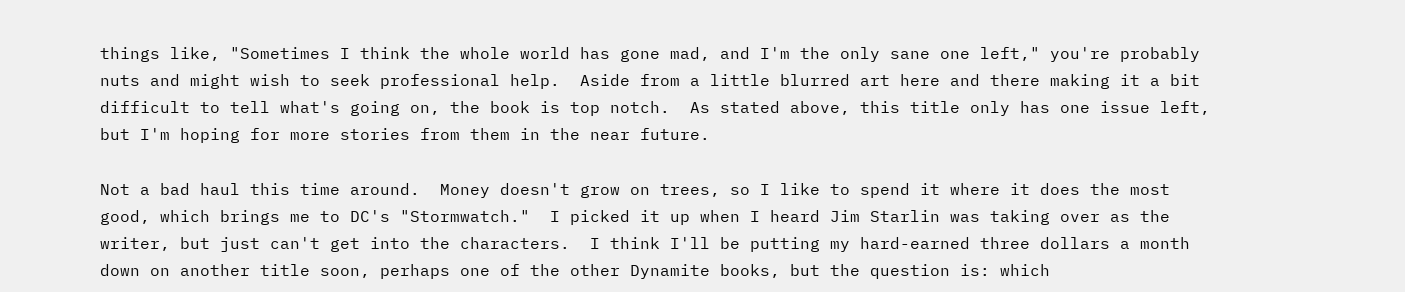things like, "Sometimes I think the whole world has gone mad, and I'm the only sane one left," you're probably nuts and might wish to seek professional help.  Aside from a little blurred art here and there making it a bit difficult to tell what's going on, the book is top notch.  As stated above, this title only has one issue left, but I'm hoping for more stories from them in the near future.

Not a bad haul this time around.  Money doesn't grow on trees, so I like to spend it where it does the most good, which brings me to DC's "Stormwatch."  I picked it up when I heard Jim Starlin was taking over as the writer, but just can't get into the characters.  I think I'll be putting my hard-earned three dollars a month down on another title soon, perhaps one of the other Dynamite books, but the question is: which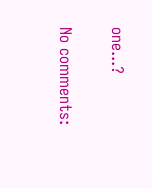one...?


No comments: